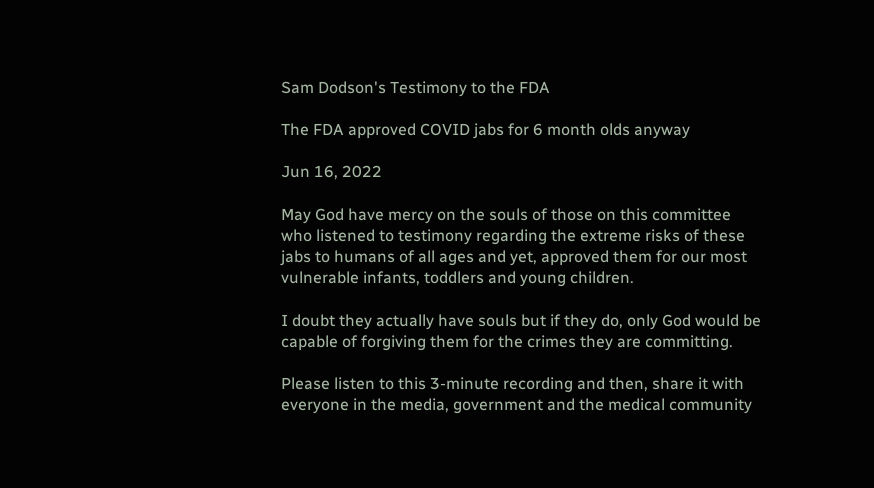Sam Dodson's Testimony to the FDA

The FDA approved COVID jabs for 6 month olds anyway

Jun 16, 2022

May God have mercy on the souls of those on this committee who listened to testimony regarding the extreme risks of these jabs to humans of all ages and yet, approved them for our most vulnerable infants, toddlers and young children.

I doubt they actually have souls but if they do, only God would be capable of forgiving them for the crimes they are committing.

Please listen to this 3-minute recording and then, share it with everyone in the media, government and the medical community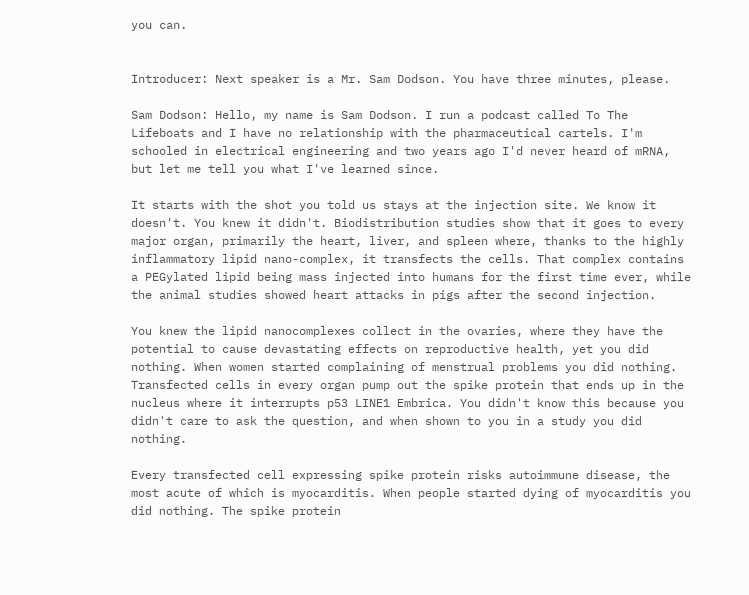you can.


Introducer: Next speaker is a Mr. Sam Dodson. You have three minutes, please.

Sam Dodson: Hello, my name is Sam Dodson. I run a podcast called To The Lifeboats and I have no relationship with the pharmaceutical cartels. I'm schooled in electrical engineering and two years ago I'd never heard of mRNA, but let me tell you what I've learned since.

It starts with the shot you told us stays at the injection site. We know it doesn't. You knew it didn't. Biodistribution studies show that it goes to every major organ, primarily the heart, liver, and spleen where, thanks to the highly inflammatory lipid nano-complex, it transfects the cells. That complex contains a PEGylated lipid being mass injected into humans for the first time ever, while the animal studies showed heart attacks in pigs after the second injection.

You knew the lipid nanocomplexes collect in the ovaries, where they have the potential to cause devastating effects on reproductive health, yet you did nothing. When women started complaining of menstrual problems you did nothing. Transfected cells in every organ pump out the spike protein that ends up in the nucleus where it interrupts p53 LINE1 Embrica. You didn't know this because you didn't care to ask the question, and when shown to you in a study you did nothing.

Every transfected cell expressing spike protein risks autoimmune disease, the most acute of which is myocarditis. When people started dying of myocarditis you did nothing. The spike protein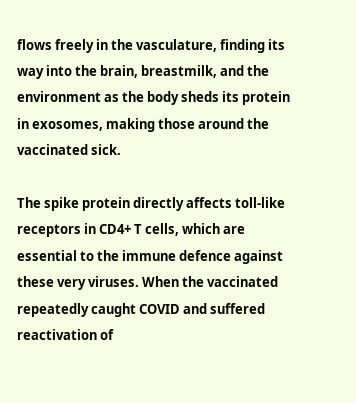flows freely in the vasculature, finding its way into the brain, breastmilk, and the environment as the body sheds its protein in exosomes, making those around the vaccinated sick.

The spike protein directly affects toll-like receptors in CD4+ T cells, which are essential to the immune defence against these very viruses. When the vaccinated repeatedly caught COVID and suffered reactivation of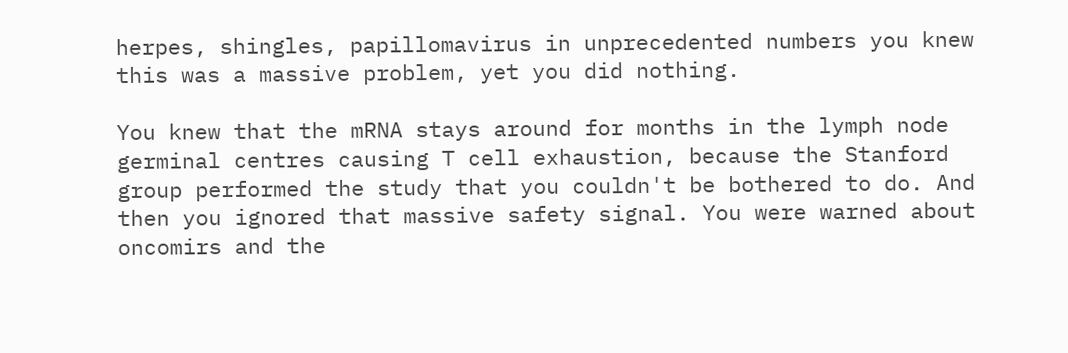herpes, shingles, papillomavirus in unprecedented numbers you knew this was a massive problem, yet you did nothing.

You knew that the mRNA stays around for months in the lymph node germinal centres causing T cell exhaustion, because the Stanford group performed the study that you couldn't be bothered to do. And then you ignored that massive safety signal. You were warned about oncomirs and the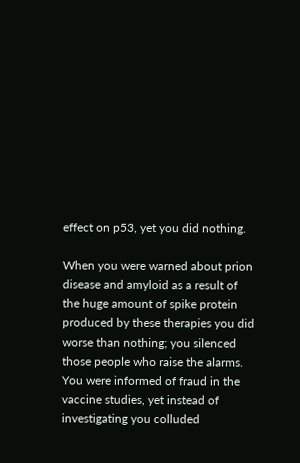effect on p53, yet you did nothing.

When you were warned about prion disease and amyloid as a result of the huge amount of spike protein produced by these therapies you did worse than nothing; you silenced those people who raise the alarms. You were informed of fraud in the vaccine studies, yet instead of investigating you colluded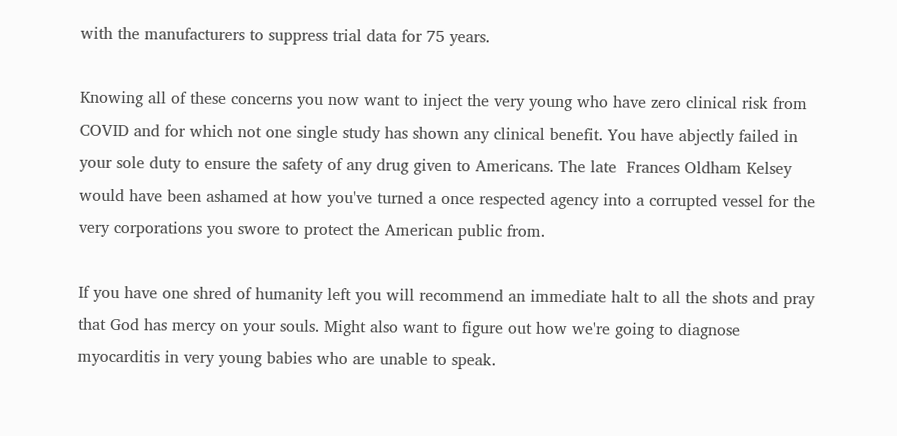with the manufacturers to suppress trial data for 75 years.

Knowing all of these concerns you now want to inject the very young who have zero clinical risk from COVID and for which not one single study has shown any clinical benefit. You have abjectly failed in your sole duty to ensure the safety of any drug given to Americans. The late  Frances Oldham Kelsey would have been ashamed at how you've turned a once respected agency into a corrupted vessel for the very corporations you swore to protect the American public from.

If you have one shred of humanity left you will recommend an immediate halt to all the shots and pray that God has mercy on your souls. Might also want to figure out how we're going to diagnose myocarditis in very young babies who are unable to speak.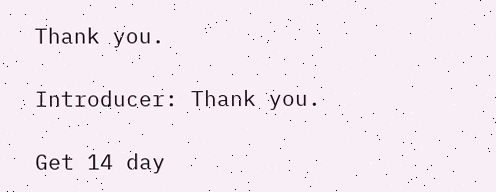Thank you.

Introducer: Thank you.

Get 14 day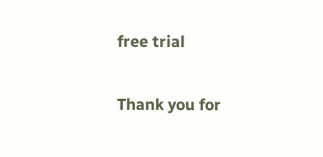free trial

Thank you for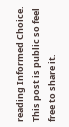reading Informed Choice. This post is public so feel free to share it.